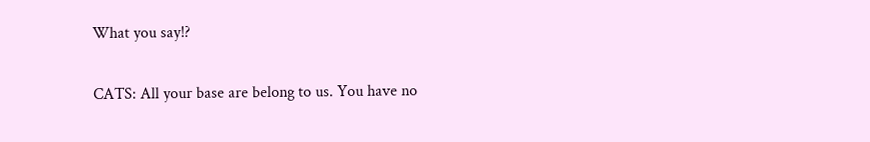What you say!?

CATS: All your base are belong to us. You have no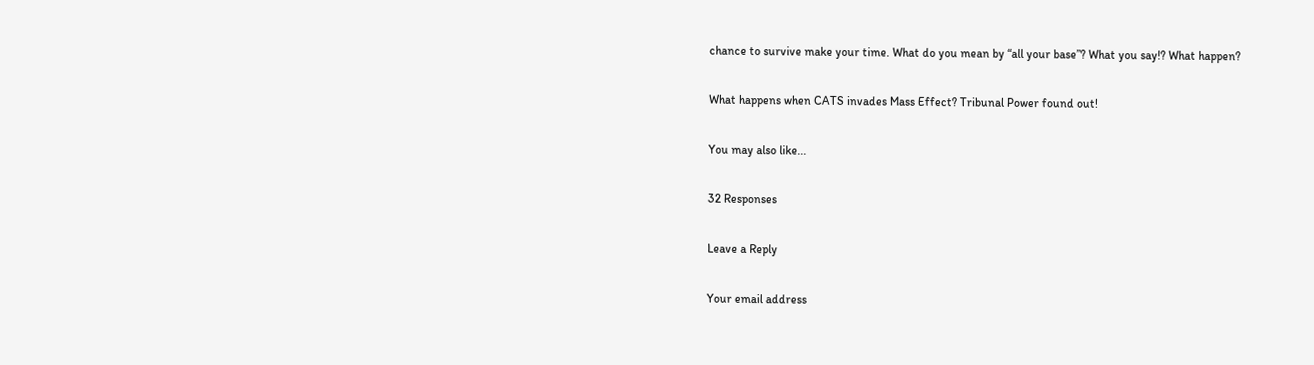chance to survive make your time. What do you mean by “all your base”? What you say!? What happen?

What happens when CATS invades Mass Effect? Tribunal Power found out!

You may also like...

32 Responses

Leave a Reply

Your email address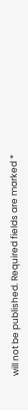will not be published. Required fields are marked *